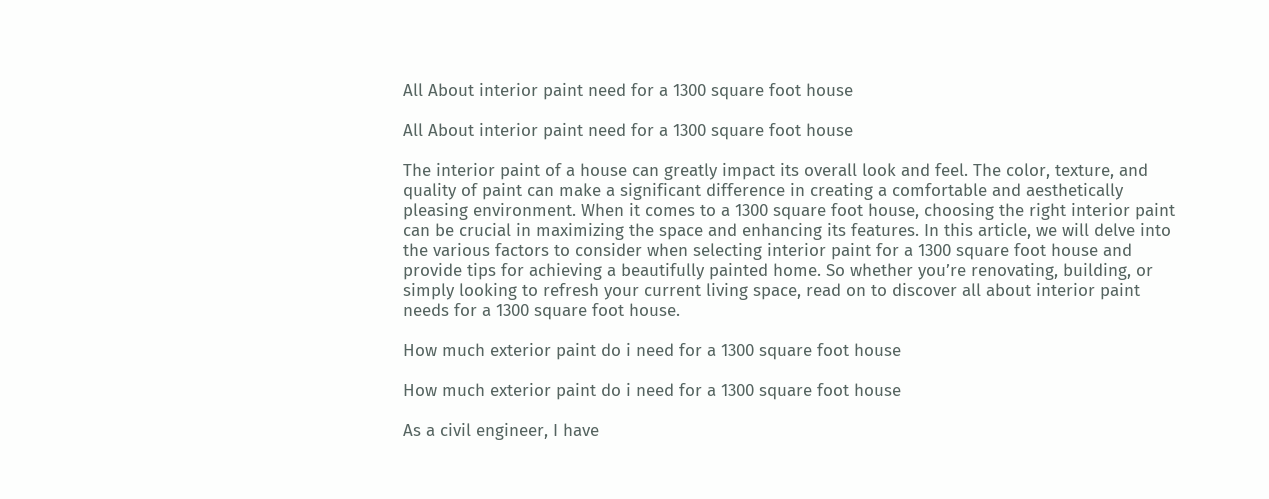All About interior paint need for a 1300 square foot house

All About interior paint need for a 1300 square foot house

The interior paint of a house can greatly impact its overall look and feel. The color, texture, and quality of paint can make a significant difference in creating a comfortable and aesthetically pleasing environment. When it comes to a 1300 square foot house, choosing the right interior paint can be crucial in maximizing the space and enhancing its features. In this article, we will delve into the various factors to consider when selecting interior paint for a 1300 square foot house and provide tips for achieving a beautifully painted home. So whether you’re renovating, building, or simply looking to refresh your current living space, read on to discover all about interior paint needs for a 1300 square foot house.

How much exterior paint do i need for a 1300 square foot house

How much exterior paint do i need for a 1300 square foot house

As a civil engineer, I have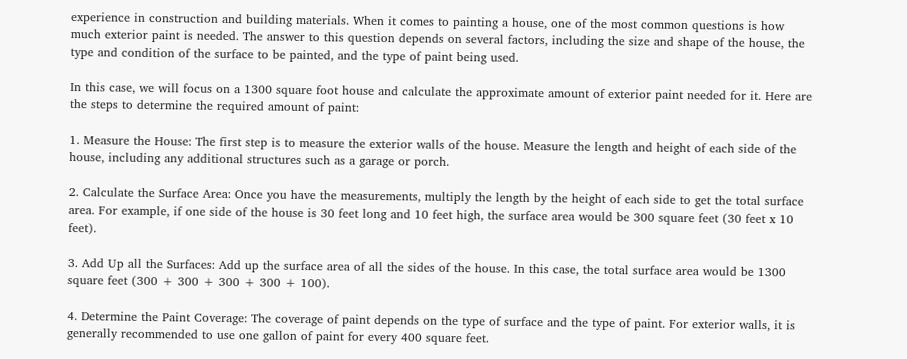experience in construction and building materials. When it comes to painting a house, one of the most common questions is how much exterior paint is needed. The answer to this question depends on several factors, including the size and shape of the house, the type and condition of the surface to be painted, and the type of paint being used.

In this case, we will focus on a 1300 square foot house and calculate the approximate amount of exterior paint needed for it. Here are the steps to determine the required amount of paint:

1. Measure the House: The first step is to measure the exterior walls of the house. Measure the length and height of each side of the house, including any additional structures such as a garage or porch.

2. Calculate the Surface Area: Once you have the measurements, multiply the length by the height of each side to get the total surface area. For example, if one side of the house is 30 feet long and 10 feet high, the surface area would be 300 square feet (30 feet x 10 feet).

3. Add Up all the Surfaces: Add up the surface area of all the sides of the house. In this case, the total surface area would be 1300 square feet (300 + 300 + 300 + 300 + 100).

4. Determine the Paint Coverage: The coverage of paint depends on the type of surface and the type of paint. For exterior walls, it is generally recommended to use one gallon of paint for every 400 square feet.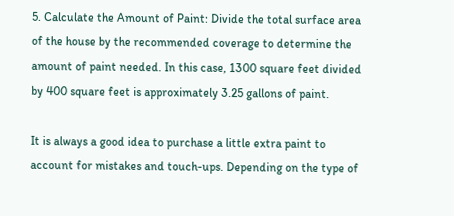5. Calculate the Amount of Paint: Divide the total surface area of the house by the recommended coverage to determine the amount of paint needed. In this case, 1300 square feet divided by 400 square feet is approximately 3.25 gallons of paint.

It is always a good idea to purchase a little extra paint to account for mistakes and touch-ups. Depending on the type of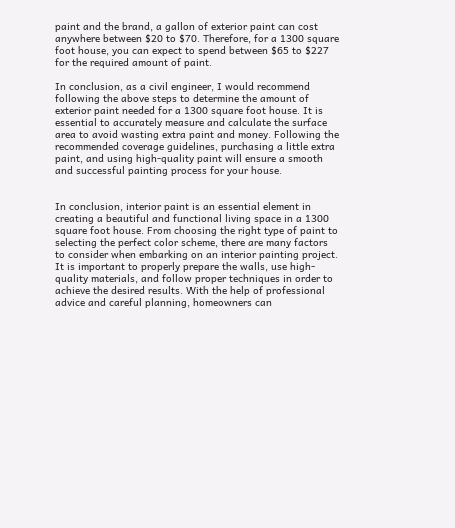paint and the brand, a gallon of exterior paint can cost anywhere between $20 to $70. Therefore, for a 1300 square foot house, you can expect to spend between $65 to $227 for the required amount of paint.

In conclusion, as a civil engineer, I would recommend following the above steps to determine the amount of exterior paint needed for a 1300 square foot house. It is essential to accurately measure and calculate the surface area to avoid wasting extra paint and money. Following the recommended coverage guidelines, purchasing a little extra paint, and using high-quality paint will ensure a smooth and successful painting process for your house.


In conclusion, interior paint is an essential element in creating a beautiful and functional living space in a 1300 square foot house. From choosing the right type of paint to selecting the perfect color scheme, there are many factors to consider when embarking on an interior painting project. It is important to properly prepare the walls, use high-quality materials, and follow proper techniques in order to achieve the desired results. With the help of professional advice and careful planning, homeowners can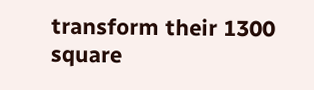transform their 1300 square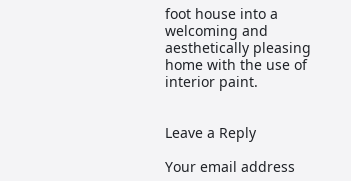foot house into a welcoming and aesthetically pleasing home with the use of interior paint.


Leave a Reply

Your email address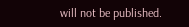will not be published.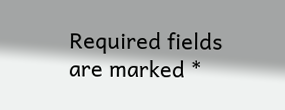Required fields are marked *